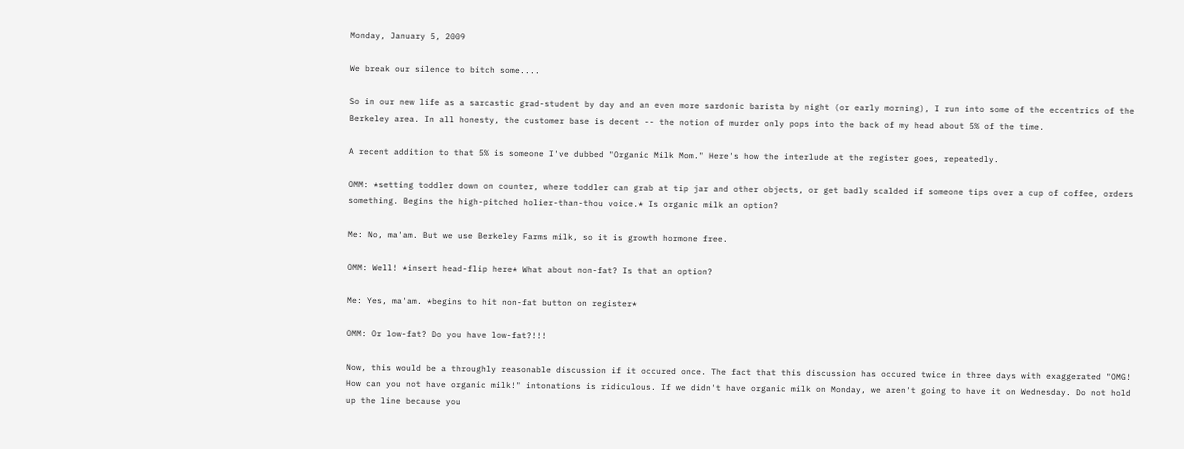Monday, January 5, 2009

We break our silence to bitch some....

So in our new life as a sarcastic grad-student by day and an even more sardonic barista by night (or early morning), I run into some of the eccentrics of the Berkeley area. In all honesty, the customer base is decent -- the notion of murder only pops into the back of my head about 5% of the time.

A recent addition to that 5% is someone I've dubbed "Organic Milk Mom." Here's how the interlude at the register goes, repeatedly.

OMM: *setting toddler down on counter, where toddler can grab at tip jar and other objects, or get badly scalded if someone tips over a cup of coffee, orders something. Begins the high-pitched holier-than-thou voice.* Is organic milk an option?

Me: No, ma'am. But we use Berkeley Farms milk, so it is growth hormone free.

OMM: Well! *insert head-flip here* What about non-fat? Is that an option?

Me: Yes, ma'am. *begins to hit non-fat button on register*

OMM: Or low-fat? Do you have low-fat?!!!

Now, this would be a throughly reasonable discussion if it occured once. The fact that this discussion has occured twice in three days with exaggerated "OMG! How can you not have organic milk!" intonations is ridiculous. If we didn't have organic milk on Monday, we aren't going to have it on Wednesday. Do not hold up the line because you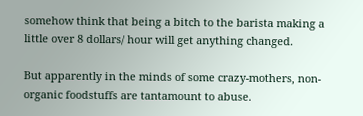somehow think that being a bitch to the barista making a little over 8 dollars/ hour will get anything changed.

But apparently in the minds of some crazy-mothers, non-organic foodstuffs are tantamount to abuse.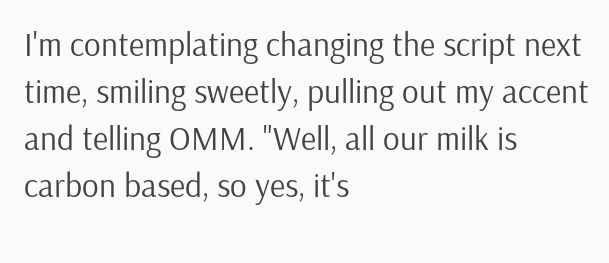I'm contemplating changing the script next time, smiling sweetly, pulling out my accent and telling OMM. "Well, all our milk is carbon based, so yes, it's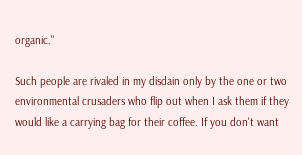organic."

Such people are rivaled in my disdain only by the one or two environmental crusaders who flip out when I ask them if they would like a carrying bag for their coffee. If you don't want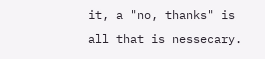it, a "no, thanks" is all that is nessecary.